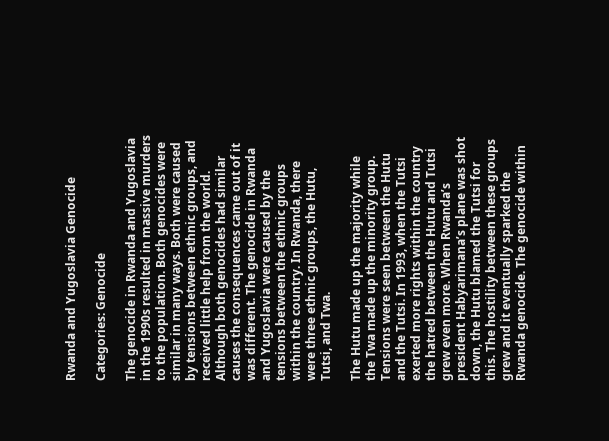Rwanda and Yugoslavia Genocide

Categories: Genocide

The genocide in Rwanda and Yugoslavia in the 1990s resulted in massive murders to the population. Both genocides were similar in many ways. Both were caused by tensions between ethnic groups, and received little help from the world. Although both genocides had similar causes the consequences came out of it was different. The genocide in Rwanda and Yugoslavia were caused by the tensions between the ethnic groups within the country. In Rwanda, there were three ethnic groups, the Hutu, Tutsi, and Twa.

The Hutu made up the majority while the Twa made up the minority group. Tensions were seen between the Hutu and the Tutsi. In 1993, when the Tutsi exerted more rights within the country the hatred between the Hutu and Tutsi grew even more. When Rwanda’s president Habyarimana’s plane was shot down, the Hutu blamed the Tutsi for this. The hostility between these groups grew and it eventually sparked the Rwanda genocide. The genocide within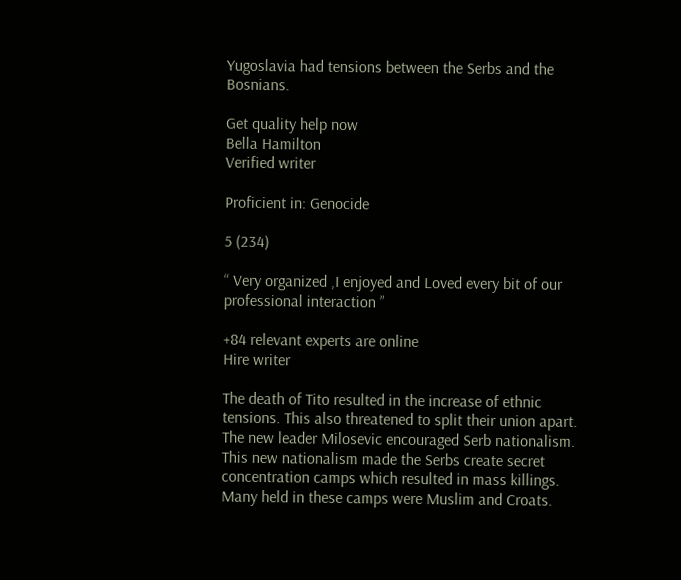Yugoslavia had tensions between the Serbs and the Bosnians.

Get quality help now
Bella Hamilton
Verified writer

Proficient in: Genocide

5 (234)

“ Very organized ,I enjoyed and Loved every bit of our professional interaction ”

+84 relevant experts are online
Hire writer

The death of Tito resulted in the increase of ethnic tensions. This also threatened to split their union apart. The new leader Milosevic encouraged Serb nationalism. This new nationalism made the Serbs create secret concentration camps which resulted in mass killings. Many held in these camps were Muslim and Croats.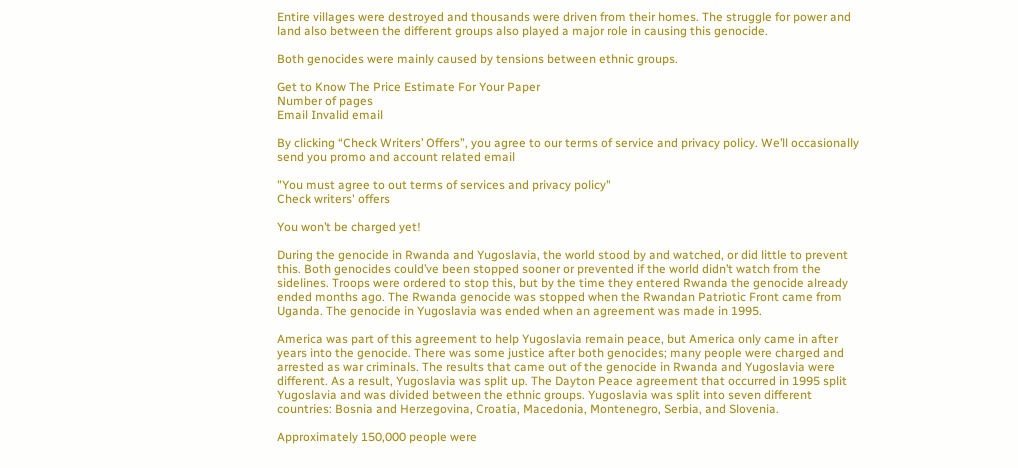Entire villages were destroyed and thousands were driven from their homes. The struggle for power and land also between the different groups also played a major role in causing this genocide.

Both genocides were mainly caused by tensions between ethnic groups.

Get to Know The Price Estimate For Your Paper
Number of pages
Email Invalid email

By clicking “Check Writers’ Offers”, you agree to our terms of service and privacy policy. We’ll occasionally send you promo and account related email

"You must agree to out terms of services and privacy policy"
Check writers' offers

You won’t be charged yet!

During the genocide in Rwanda and Yugoslavia, the world stood by and watched, or did little to prevent this. Both genocides could’ve been stopped sooner or prevented if the world didn’t watch from the sidelines. Troops were ordered to stop this, but by the time they entered Rwanda the genocide already ended months ago. The Rwanda genocide was stopped when the Rwandan Patriotic Front came from Uganda. The genocide in Yugoslavia was ended when an agreement was made in 1995.

America was part of this agreement to help Yugoslavia remain peace, but America only came in after years into the genocide. There was some justice after both genocides; many people were charged and arrested as war criminals. The results that came out of the genocide in Rwanda and Yugoslavia were different. As a result, Yugoslavia was split up. The Dayton Peace agreement that occurred in 1995 split Yugoslavia and was divided between the ethnic groups. Yugoslavia was split into seven different countries: Bosnia and Herzegovina, Croatia, Macedonia, Montenegro, Serbia, and Slovenia.

Approximately 150,000 people were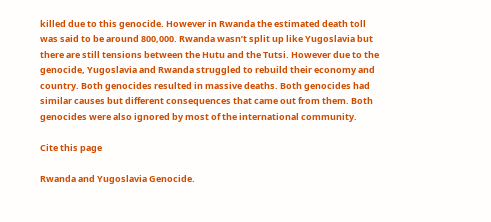killed due to this genocide. However in Rwanda the estimated death toll was said to be around 800,000. Rwanda wasn’t split up like Yugoslavia but there are still tensions between the Hutu and the Tutsi. However due to the genocide, Yugoslavia and Rwanda struggled to rebuild their economy and country. Both genocides resulted in massive deaths. Both genocides had similar causes but different consequences that came out from them. Both genocides were also ignored by most of the international community.

Cite this page

Rwanda and Yugoslavia Genocide.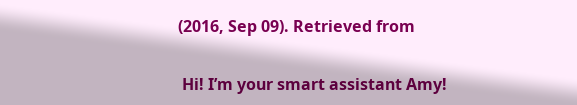(2016, Sep 09). Retrieved from

 Hi! I’m your smart assistant Amy!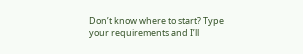Don’t know where to start? Type your requirements and I’ll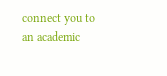connect you to an academic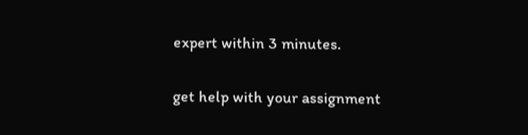expert within 3 minutes.

get help with your assignment